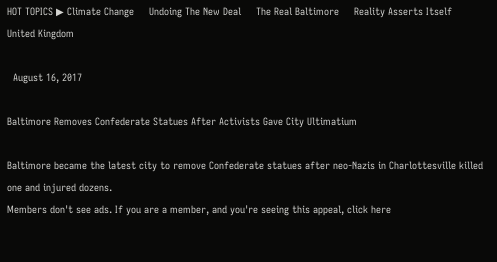HOT TOPICS ▶ Climate Change     Undoing The New Deal     The Real Baltimore     Reality Asserts Itself     United Kingdom

  August 16, 2017

Baltimore Removes Confederate Statues After Activists Gave City Ultimatium

Baltimore became the latest city to remove Confederate statues after neo-Nazis in Charlottesville killed one and injured dozens.
Members don't see ads. If you are a member, and you're seeing this appeal, click here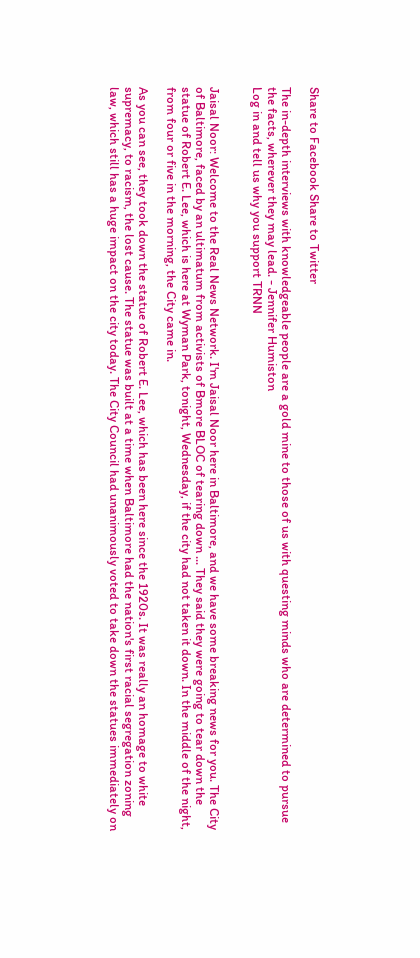Share to Facebook Share to Twitter

The in-depth interviews with knowledgeable people are a gold mine to those of us with questing minds who are determined to pursue the facts, wherever they may lead. - Jennifer Humiston
Log in and tell us why you support TRNN


Jaisal Noor: Welcome to the Real News Network. I'm Jaisal Noor here in Baltimore, and we have some breaking news for you. The City of Baltimore, faced by an ultimatum from activists of Bmore BLOC of tearing down ... They said they were going to tear down the statue of Robert E. Lee, which is here at Wyman Park, tonight, Wednesday, if the city had not taken it down. In the middle of the night, from four or five in the morning, the City came in.

As you can see, they took down the statue of Robert E. Lee, which has been here since the 1920s. It was really an homage to white supremacy, to racism, the lost cause. The statue was built at a time when Baltimore had the nation's first racial segregation zoning law, which still has a huge impact on the city today. The City Council had unanimously voted to take down the statues immediately on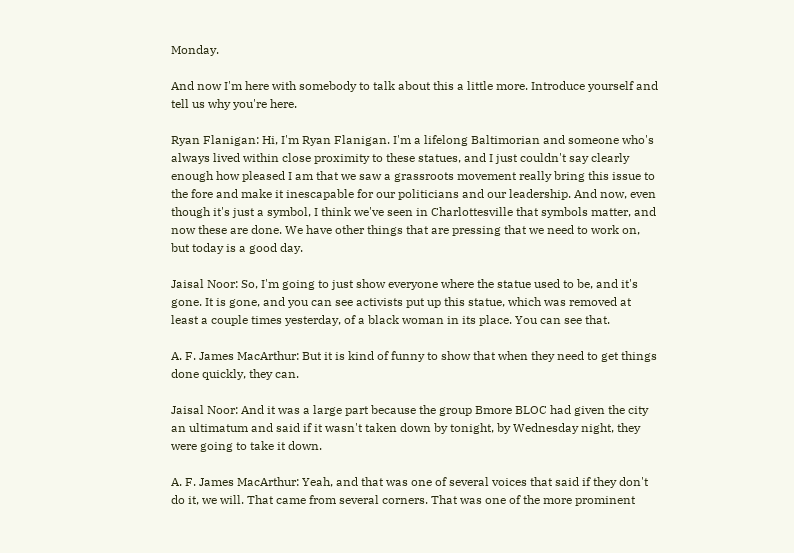Monday.

And now I'm here with somebody to talk about this a little more. Introduce yourself and tell us why you're here.

Ryan Flanigan: Hi, I'm Ryan Flanigan. I'm a lifelong Baltimorian and someone who's always lived within close proximity to these statues, and I just couldn't say clearly enough how pleased I am that we saw a grassroots movement really bring this issue to the fore and make it inescapable for our politicians and our leadership. And now, even though it's just a symbol, I think we've seen in Charlottesville that symbols matter, and now these are done. We have other things that are pressing that we need to work on, but today is a good day.

Jaisal Noor: So, I'm going to just show everyone where the statue used to be, and it's gone. It is gone, and you can see activists put up this statue, which was removed at least a couple times yesterday, of a black woman in its place. You can see that.

A. F. James MacArthur: But it is kind of funny to show that when they need to get things done quickly, they can.

Jaisal Noor: And it was a large part because the group Bmore BLOC had given the city an ultimatum and said if it wasn't taken down by tonight, by Wednesday night, they were going to take it down.

A. F. James MacArthur: Yeah, and that was one of several voices that said if they don't do it, we will. That came from several corners. That was one of the more prominent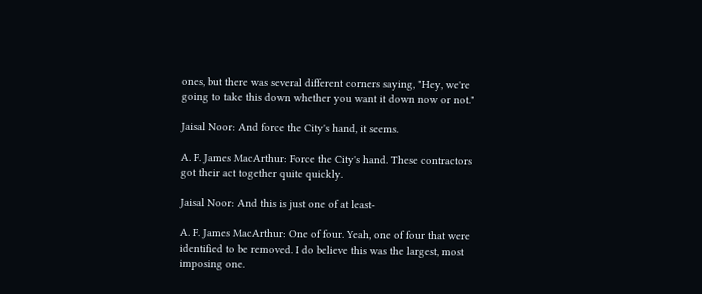ones, but there was several different corners saying, "Hey, we're going to take this down whether you want it down now or not."

Jaisal Noor: And force the City's hand, it seems.

A. F. James MacArthur: Force the City's hand. These contractors got their act together quite quickly.

Jaisal Noor: And this is just one of at least-

A. F. James MacArthur: One of four. Yeah, one of four that were identified to be removed. I do believe this was the largest, most imposing one.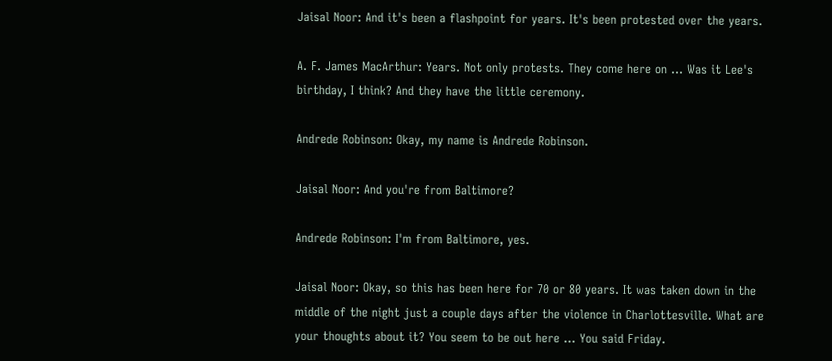Jaisal Noor: And it's been a flashpoint for years. It's been protested over the years.

A. F. James MacArthur: Years. Not only protests. They come here on ... Was it Lee's birthday, I think? And they have the little ceremony.

Andrede Robinson: Okay, my name is Andrede Robinson.

Jaisal Noor: And you're from Baltimore?

Andrede Robinson: I'm from Baltimore, yes.

Jaisal Noor: Okay, so this has been here for 70 or 80 years. It was taken down in the middle of the night just a couple days after the violence in Charlottesville. What are your thoughts about it? You seem to be out here ... You said Friday.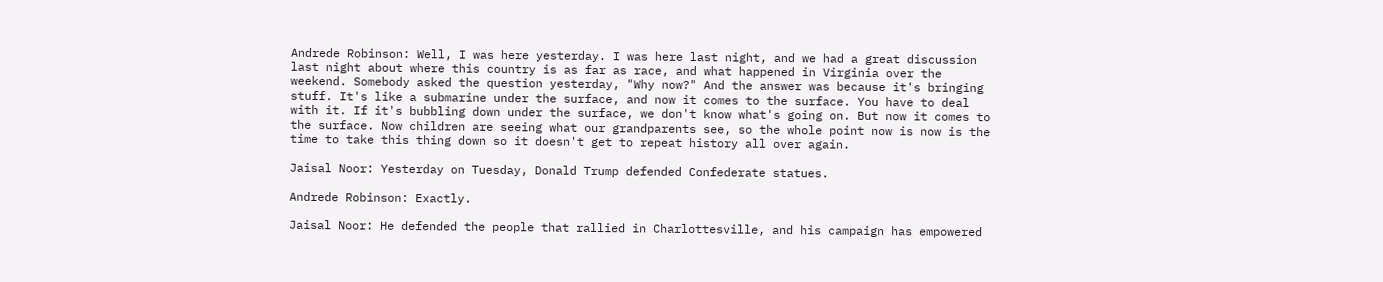Andrede Robinson: Well, I was here yesterday. I was here last night, and we had a great discussion last night about where this country is as far as race, and what happened in Virginia over the weekend. Somebody asked the question yesterday, "Why now?" And the answer was because it's bringing stuff. It's like a submarine under the surface, and now it comes to the surface. You have to deal with it. If it's bubbling down under the surface, we don't know what's going on. But now it comes to the surface. Now children are seeing what our grandparents see, so the whole point now is now is the time to take this thing down so it doesn't get to repeat history all over again.

Jaisal Noor: Yesterday on Tuesday, Donald Trump defended Confederate statues.

Andrede Robinson: Exactly.

Jaisal Noor: He defended the people that rallied in Charlottesville, and his campaign has empowered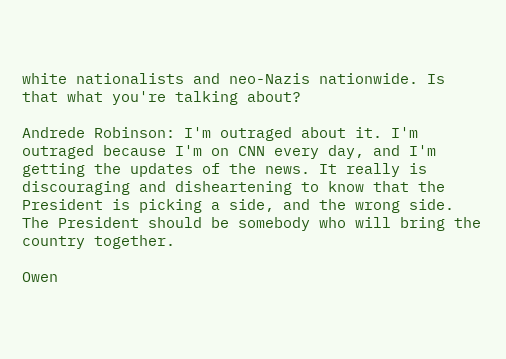white nationalists and neo-Nazis nationwide. Is that what you're talking about?

Andrede Robinson: I'm outraged about it. I'm outraged because I'm on CNN every day, and I'm getting the updates of the news. It really is discouraging and disheartening to know that the President is picking a side, and the wrong side. The President should be somebody who will bring the country together.

Owen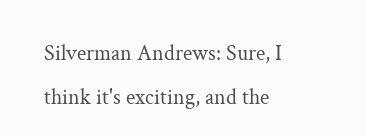Silverman Andrews: Sure, I think it's exciting, and the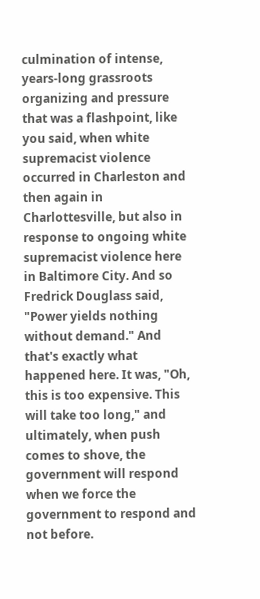culmination of intense, years-long grassroots organizing and pressure that was a flashpoint, like you said, when white supremacist violence occurred in Charleston and then again in Charlottesville, but also in response to ongoing white supremacist violence here in Baltimore City. And so Fredrick Douglass said, "Power yields nothing without demand." And that's exactly what happened here. It was, "Oh, this is too expensive. This will take too long," and ultimately, when push comes to shove, the government will respond when we force the government to respond and not before.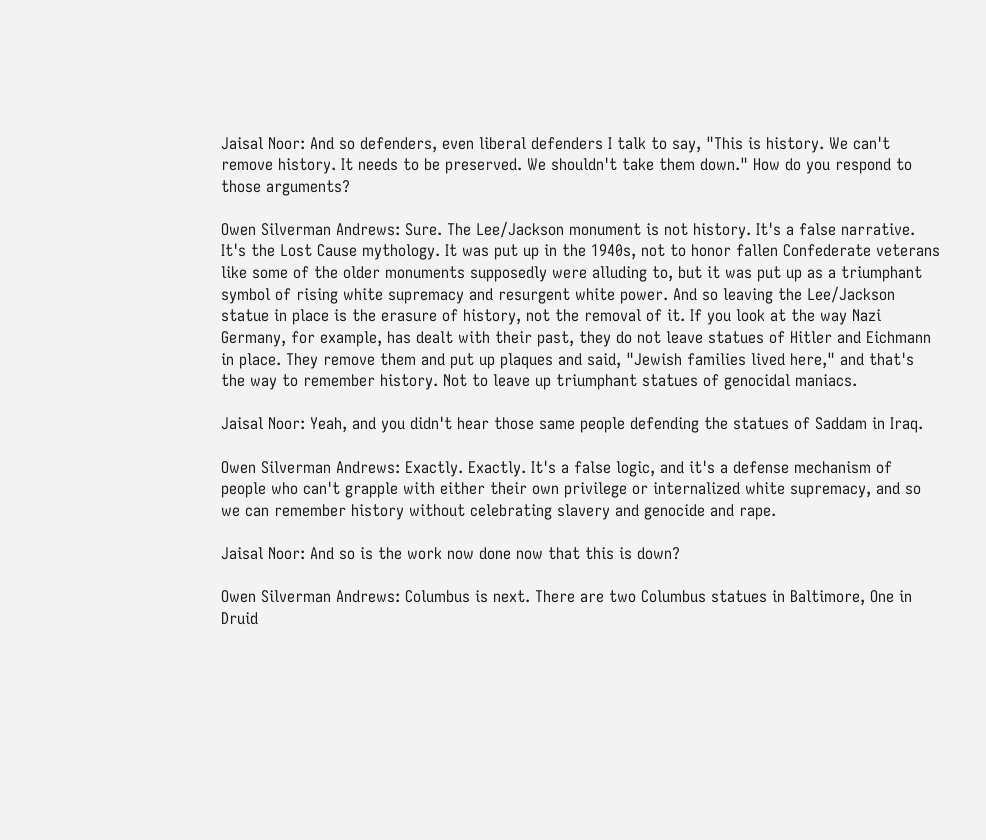Jaisal Noor: And so defenders, even liberal defenders I talk to say, "This is history. We can't remove history. It needs to be preserved. We shouldn't take them down." How do you respond to those arguments?

Owen Silverman Andrews: Sure. The Lee/Jackson monument is not history. It's a false narrative. It's the Lost Cause mythology. It was put up in the 1940s, not to honor fallen Confederate veterans like some of the older monuments supposedly were alluding to, but it was put up as a triumphant symbol of rising white supremacy and resurgent white power. And so leaving the Lee/Jackson statue in place is the erasure of history, not the removal of it. If you look at the way Nazi Germany, for example, has dealt with their past, they do not leave statues of Hitler and Eichmann in place. They remove them and put up plaques and said, "Jewish families lived here," and that's the way to remember history. Not to leave up triumphant statues of genocidal maniacs.

Jaisal Noor: Yeah, and you didn't hear those same people defending the statues of Saddam in Iraq.

Owen Silverman Andrews: Exactly. Exactly. It's a false logic, and it's a defense mechanism of people who can't grapple with either their own privilege or internalized white supremacy, and so we can remember history without celebrating slavery and genocide and rape.

Jaisal Noor: And so is the work now done now that this is down?

Owen Silverman Andrews: Columbus is next. There are two Columbus statues in Baltimore, One in Druid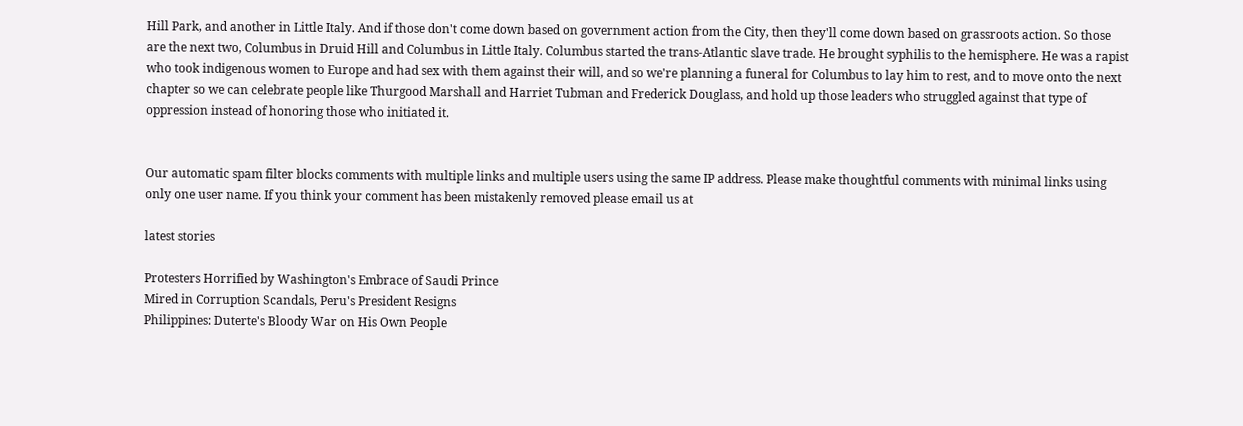Hill Park, and another in Little Italy. And if those don't come down based on government action from the City, then they'll come down based on grassroots action. So those are the next two, Columbus in Druid Hill and Columbus in Little Italy. Columbus started the trans-Atlantic slave trade. He brought syphilis to the hemisphere. He was a rapist who took indigenous women to Europe and had sex with them against their will, and so we're planning a funeral for Columbus to lay him to rest, and to move onto the next chapter so we can celebrate people like Thurgood Marshall and Harriet Tubman and Frederick Douglass, and hold up those leaders who struggled against that type of oppression instead of honoring those who initiated it.


Our automatic spam filter blocks comments with multiple links and multiple users using the same IP address. Please make thoughtful comments with minimal links using only one user name. If you think your comment has been mistakenly removed please email us at

latest stories

Protesters Horrified by Washington's Embrace of Saudi Prince
Mired in Corruption Scandals, Peru's President Resigns
Philippines: Duterte's Bloody War on His Own People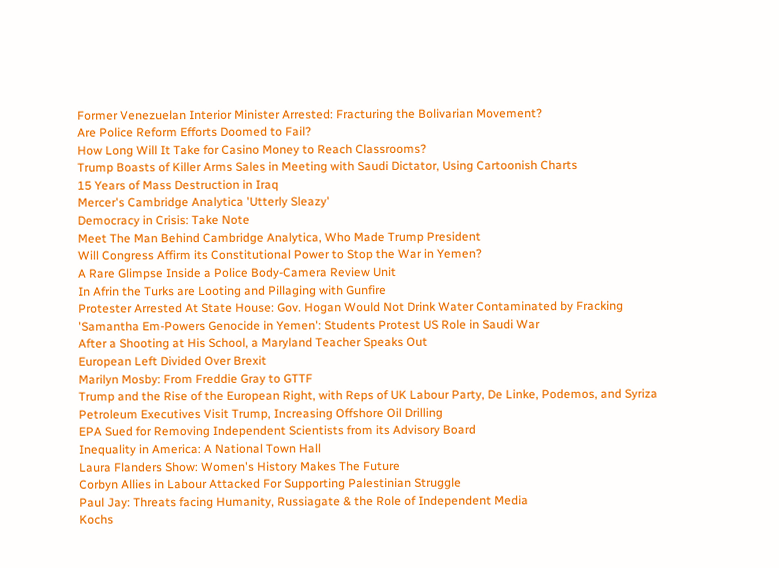Former Venezuelan Interior Minister Arrested: Fracturing the Bolivarian Movement?
Are Police Reform Efforts Doomed to Fail?
How Long Will It Take for Casino Money to Reach Classrooms?
Trump Boasts of Killer Arms Sales in Meeting with Saudi Dictator, Using Cartoonish Charts
15 Years of Mass Destruction in Iraq
Mercer's Cambridge Analytica 'Utterly Sleazy'
Democracy in Crisis: Take Note
Meet The Man Behind Cambridge Analytica, Who Made Trump President
Will Congress Affirm its Constitutional Power to Stop the War in Yemen?
A Rare Glimpse Inside a Police Body-Camera Review Unit
In Afrin the Turks are Looting and Pillaging with Gunfire
Protester Arrested At State House: Gov. Hogan Would Not Drink Water Contaminated by Fracking
'Samantha Em-Powers Genocide in Yemen': Students Protest US Role in Saudi War
After a Shooting at His School, a Maryland Teacher Speaks Out
European Left Divided Over Brexit
Marilyn Mosby: From Freddie Gray to GTTF
Trump and the Rise of the European Right, with Reps of UK Labour Party, De Linke, Podemos, and Syriza
Petroleum Executives Visit Trump, Increasing Offshore Oil Drilling
EPA Sued for Removing Independent Scientists from its Advisory Board
Inequality in America: A National Town Hall
Laura Flanders Show: Women's History Makes The Future
Corbyn Allies in Labour Attacked For Supporting Palestinian Struggle
Paul Jay: Threats facing Humanity, Russiagate & the Role of Independent Media
Kochs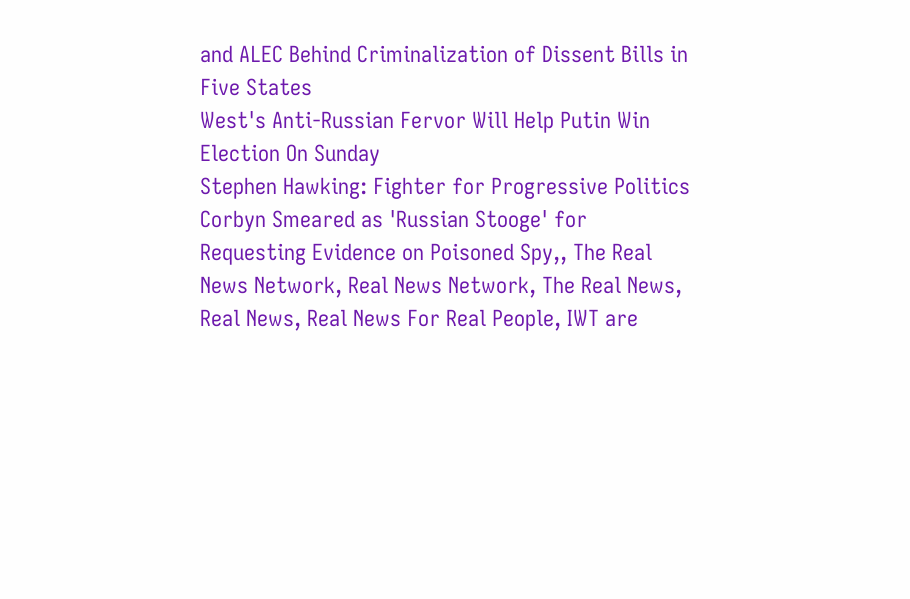and ALEC Behind Criminalization of Dissent Bills in Five States
West's Anti-Russian Fervor Will Help Putin Win Election On Sunday
Stephen Hawking: Fighter for Progressive Politics
Corbyn Smeared as 'Russian Stooge' for Requesting Evidence on Poisoned Spy,, The Real News Network, Real News Network, The Real News, Real News, Real News For Real People, IWT are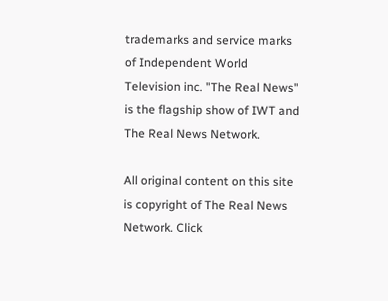trademarks and service marks of Independent World Television inc. "The Real News" is the flagship show of IWT and The Real News Network.

All original content on this site is copyright of The Real News Network. Click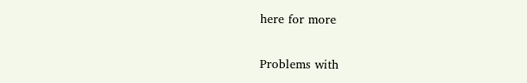here for more

Problems with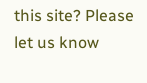this site? Please let us know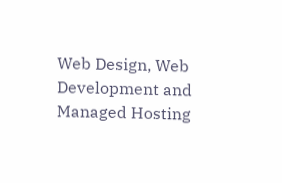Web Design, Web Development and Managed Hosting